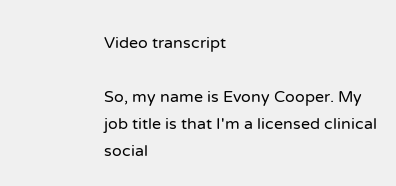Video transcript

So, my name is Evony Cooper. My job title is that I'm a licensed clinical social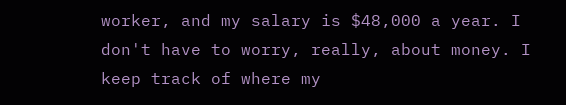worker, and my salary is $48,000 a year. I don't have to worry, really, about money. I keep track of where my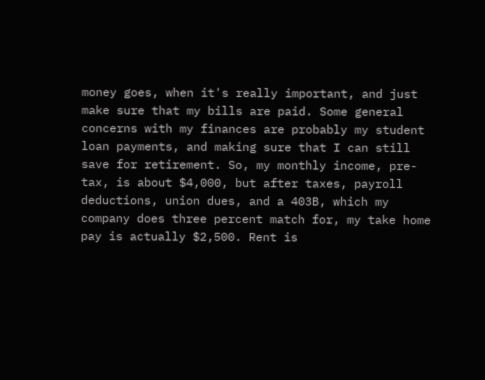money goes, when it's really important, and just make sure that my bills are paid. Some general concerns with my finances are probably my student loan payments, and making sure that I can still save for retirement. So, my monthly income, pre-tax, is about $4,000, but after taxes, payroll deductions, union dues, and a 403B, which my company does three percent match for, my take home pay is actually $2,500. Rent is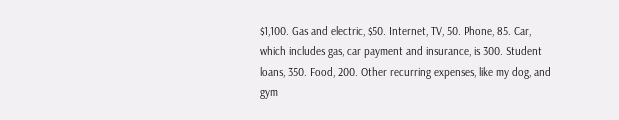$1,100. Gas and electric, $50. Internet, TV, 50. Phone, 85. Car, which includes gas, car payment and insurance, is 300. Student loans, 350. Food, 200. Other recurring expenses, like my dog, and gym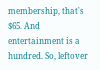membership, that's $65. And entertainment is a hundred. So, leftover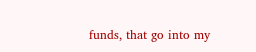funds, that go into my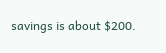savings is about $200.